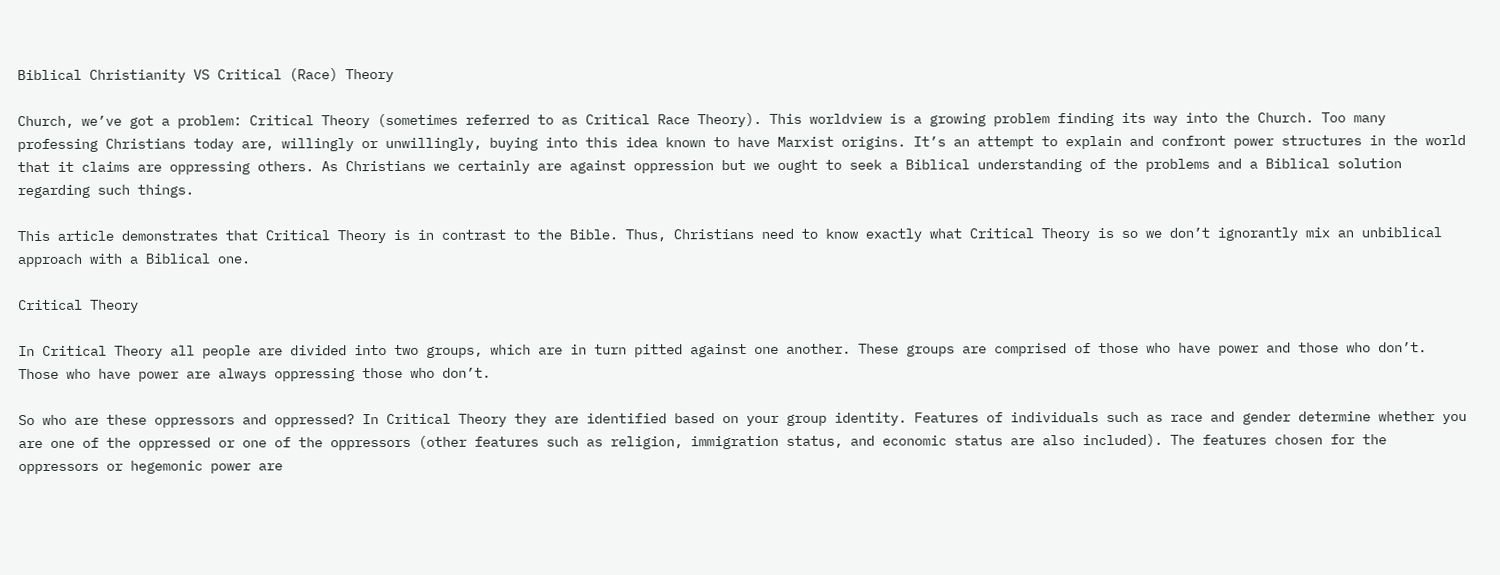Biblical Christianity VS Critical (Race) Theory

Church, we’ve got a problem: Critical Theory (sometimes referred to as Critical Race Theory). This worldview is a growing problem finding its way into the Church. Too many professing Christians today are, willingly or unwillingly, buying into this idea known to have Marxist origins. It’s an attempt to explain and confront power structures in the world that it claims are oppressing others. As Christians we certainly are against oppression but we ought to seek a Biblical understanding of the problems and a Biblical solution regarding such things.

This article demonstrates that Critical Theory is in contrast to the Bible. Thus, Christians need to know exactly what Critical Theory is so we don’t ignorantly mix an unbiblical approach with a Biblical one.

Critical Theory

In Critical Theory all people are divided into two groups, which are in turn pitted against one another. These groups are comprised of those who have power and those who don’t. Those who have power are always oppressing those who don’t.

So who are these oppressors and oppressed? In Critical Theory they are identified based on your group identity. Features of individuals such as race and gender determine whether you are one of the oppressed or one of the oppressors (other features such as religion, immigration status, and economic status are also included). The features chosen for the oppressors or hegemonic power are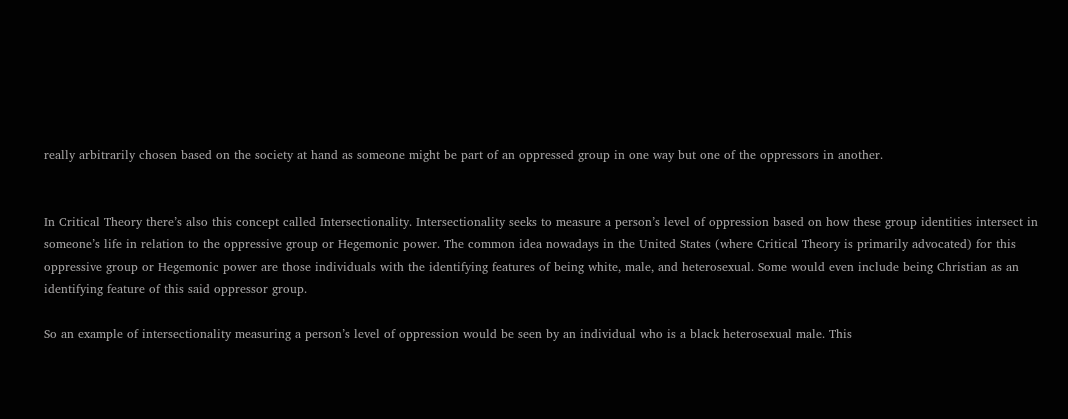really arbitrarily chosen based on the society at hand as someone might be part of an oppressed group in one way but one of the oppressors in another.


In Critical Theory there’s also this concept called Intersectionality. Intersectionality seeks to measure a person’s level of oppression based on how these group identities intersect in someone’s life in relation to the oppressive group or Hegemonic power. The common idea nowadays in the United States (where Critical Theory is primarily advocated) for this oppressive group or Hegemonic power are those individuals with the identifying features of being white, male, and heterosexual. Some would even include being Christian as an identifying feature of this said oppressor group.

So an example of intersectionality measuring a person’s level of oppression would be seen by an individual who is a black heterosexual male. This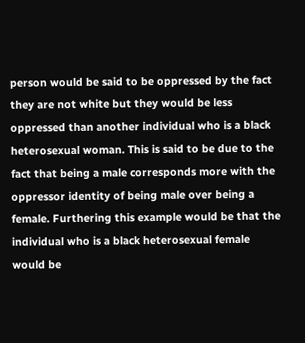person would be said to be oppressed by the fact they are not white but they would be less oppressed than another individual who is a black heterosexual woman. This is said to be due to the fact that being a male corresponds more with the oppressor identity of being male over being a female. Furthering this example would be that the individual who is a black heterosexual female would be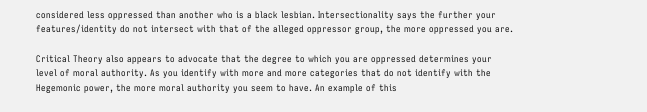considered less oppressed than another who is a black lesbian. Intersectionality says the further your features/identity do not intersect with that of the alleged oppressor group, the more oppressed you are.

Critical Theory also appears to advocate that the degree to which you are oppressed determines your level of moral authority. As you identify with more and more categories that do not identify with the Hegemonic power, the more moral authority you seem to have. An example of this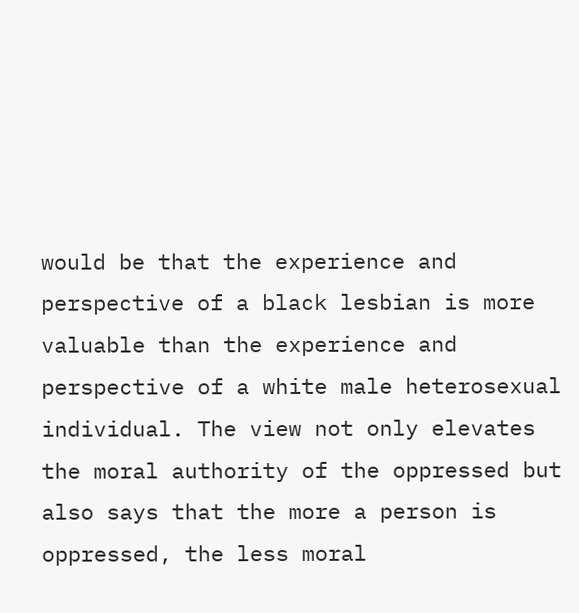would be that the experience and perspective of a black lesbian is more valuable than the experience and perspective of a white male heterosexual individual. The view not only elevates the moral authority of the oppressed but also says that the more a person is oppressed, the less moral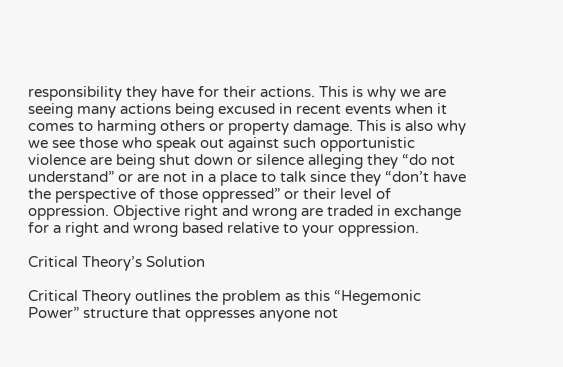responsibility they have for their actions. This is why we are seeing many actions being excused in recent events when it comes to harming others or property damage. This is also why we see those who speak out against such opportunistic violence are being shut down or silence alleging they “do not understand” or are not in a place to talk since they “don’t have the perspective of those oppressed” or their level of oppression. Objective right and wrong are traded in exchange for a right and wrong based relative to your oppression.

Critical Theory’s Solution

Critical Theory outlines the problem as this “Hegemonic Power” structure that oppresses anyone not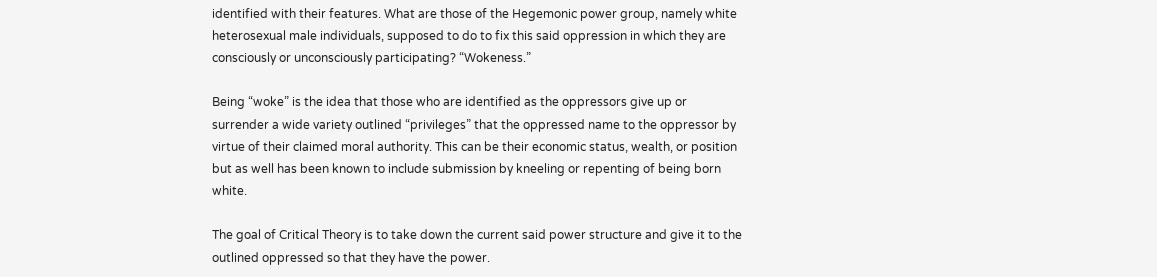identified with their features. What are those of the Hegemonic power group, namely white heterosexual male individuals, supposed to do to fix this said oppression in which they are consciously or unconsciously participating? “Wokeness.”

Being “woke” is the idea that those who are identified as the oppressors give up or surrender a wide variety outlined “privileges” that the oppressed name to the oppressor by virtue of their claimed moral authority. This can be their economic status, wealth, or position but as well has been known to include submission by kneeling or repenting of being born white.

The goal of Critical Theory is to take down the current said power structure and give it to the outlined oppressed so that they have the power.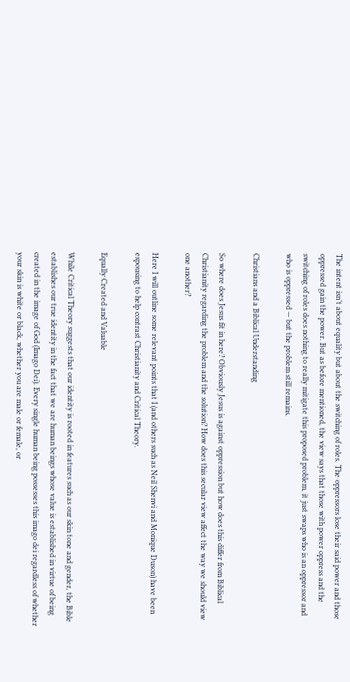The intent isn’t about equality but about the switching of roles. The oppressors lose their said power and those oppressed gain the power. But as before mentioned, the view says that those with power oppress and the switching of roles does nothing to really mitigate this proposed problem, it just swaps who is an oppressor and who is oppressed — but the problem still remains.

Christians and a Biblical Understanding

So where does Jesus fit in here? Obviously Jesus is against oppression but how does this differ from Biblical Christianity regarding the problem and the solution? How does this secular view affect the way we should view one another?

Here I will outline some relevant points that I (and others such as Neil Shenvi and Monique Duson) have been espousing to help contrast Christianity and Critical Theory.

Equally Created and Valuable

While Critical Theory suggests that our identity is rooted in features such as our skin tone and gender, the Bible establishes our true identity in the fact that we are human beings whose value is established in virtue of being created in the image of God (Imago Dei). Every single human being possesses this imago dei regardless of whether your skin is white or black, whether you are male or female, or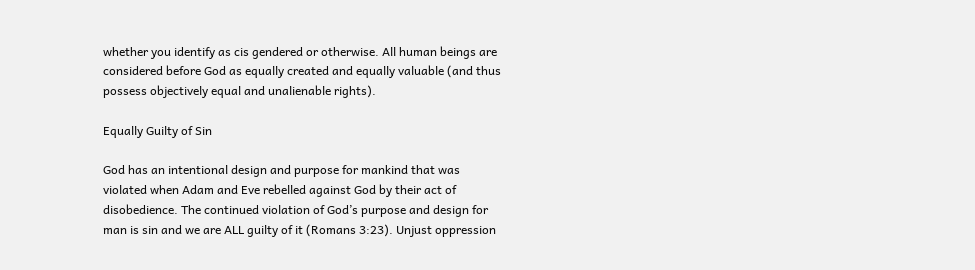whether you identify as cis gendered or otherwise. All human beings are considered before God as equally created and equally valuable (and thus possess objectively equal and unalienable rights).

Equally Guilty of Sin

God has an intentional design and purpose for mankind that was violated when Adam and Eve rebelled against God by their act of disobedience. The continued violation of God’s purpose and design for man is sin and we are ALL guilty of it (Romans 3:23). Unjust oppression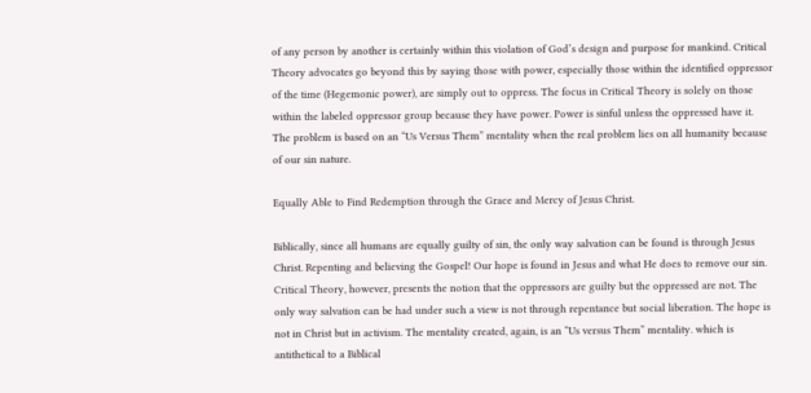of any person by another is certainly within this violation of God’s design and purpose for mankind. Critical Theory advocates go beyond this by saying those with power, especially those within the identified oppressor of the time (Hegemonic power), are simply out to oppress. The focus in Critical Theory is solely on those within the labeled oppressor group because they have power. Power is sinful unless the oppressed have it. The problem is based on an “Us Versus Them” mentality when the real problem lies on all humanity because of our sin nature.

Equally Able to Find Redemption through the Grace and Mercy of Jesus Christ.

Biblically, since all humans are equally guilty of sin, the only way salvation can be found is through Jesus Christ. Repenting and believing the Gospel! Our hope is found in Jesus and what He does to remove our sin. Critical Theory, however, presents the notion that the oppressors are guilty but the oppressed are not. The only way salvation can be had under such a view is not through repentance but social liberation. The hope is not in Christ but in activism. The mentality created, again, is an “Us versus Them” mentality. which is antithetical to a Biblical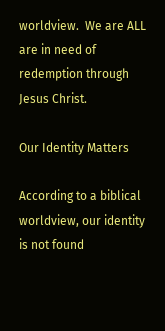worldview.  We are ALL are in need of redemption through Jesus Christ.

Our Identity Matters

According to a biblical worldview, our identity is not found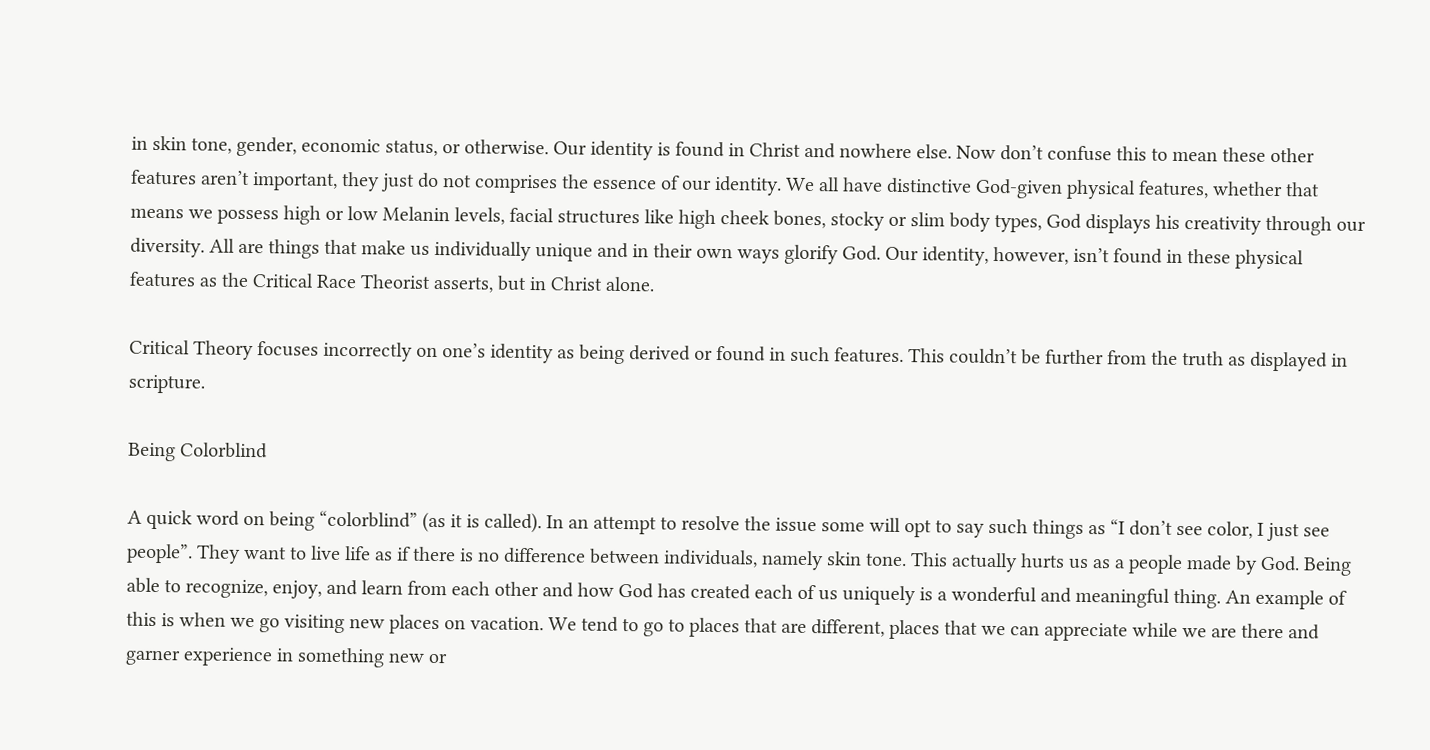in skin tone, gender, economic status, or otherwise. Our identity is found in Christ and nowhere else. Now don’t confuse this to mean these other features aren’t important, they just do not comprises the essence of our identity. We all have distinctive God-given physical features, whether that means we possess high or low Melanin levels, facial structures like high cheek bones, stocky or slim body types, God displays his creativity through our diversity. All are things that make us individually unique and in their own ways glorify God. Our identity, however, isn’t found in these physical features as the Critical Race Theorist asserts, but in Christ alone.

Critical Theory focuses incorrectly on one’s identity as being derived or found in such features. This couldn’t be further from the truth as displayed in scripture.

Being Colorblind

A quick word on being “colorblind” (as it is called). In an attempt to resolve the issue some will opt to say such things as “I don’t see color, I just see people”. They want to live life as if there is no difference between individuals, namely skin tone. This actually hurts us as a people made by God. Being able to recognize, enjoy, and learn from each other and how God has created each of us uniquely is a wonderful and meaningful thing. An example of this is when we go visiting new places on vacation. We tend to go to places that are different, places that we can appreciate while we are there and garner experience in something new or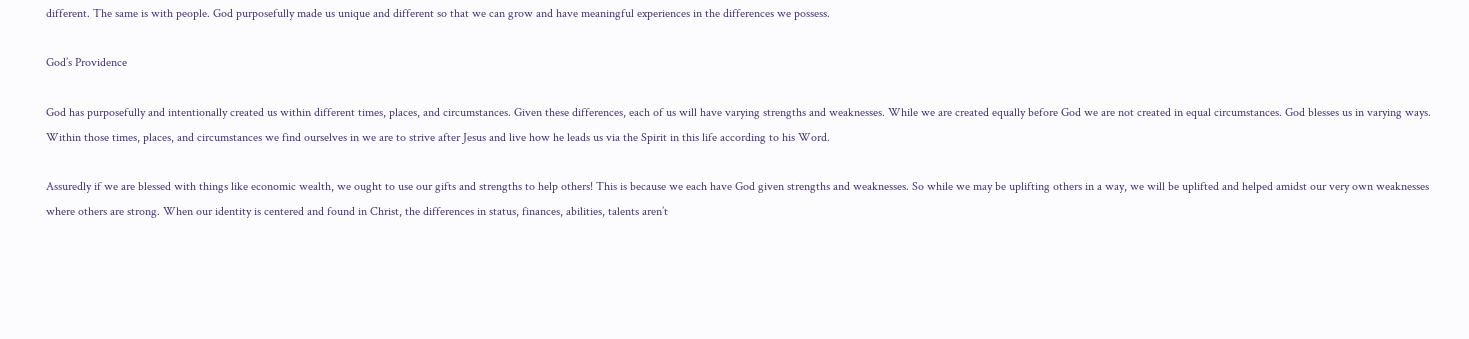different. The same is with people. God purposefully made us unique and different so that we can grow and have meaningful experiences in the differences we possess.

God’s Providence

God has purposefully and intentionally created us within different times, places, and circumstances. Given these differences, each of us will have varying strengths and weaknesses. While we are created equally before God we are not created in equal circumstances. God blesses us in varying ways. Within those times, places, and circumstances we find ourselves in we are to strive after Jesus and live how he leads us via the Spirit in this life according to his Word.

Assuredly if we are blessed with things like economic wealth, we ought to use our gifts and strengths to help others! This is because we each have God given strengths and weaknesses. So while we may be uplifting others in a way, we will be uplifted and helped amidst our very own weaknesses where others are strong. When our identity is centered and found in Christ, the differences in status, finances, abilities, talents aren’t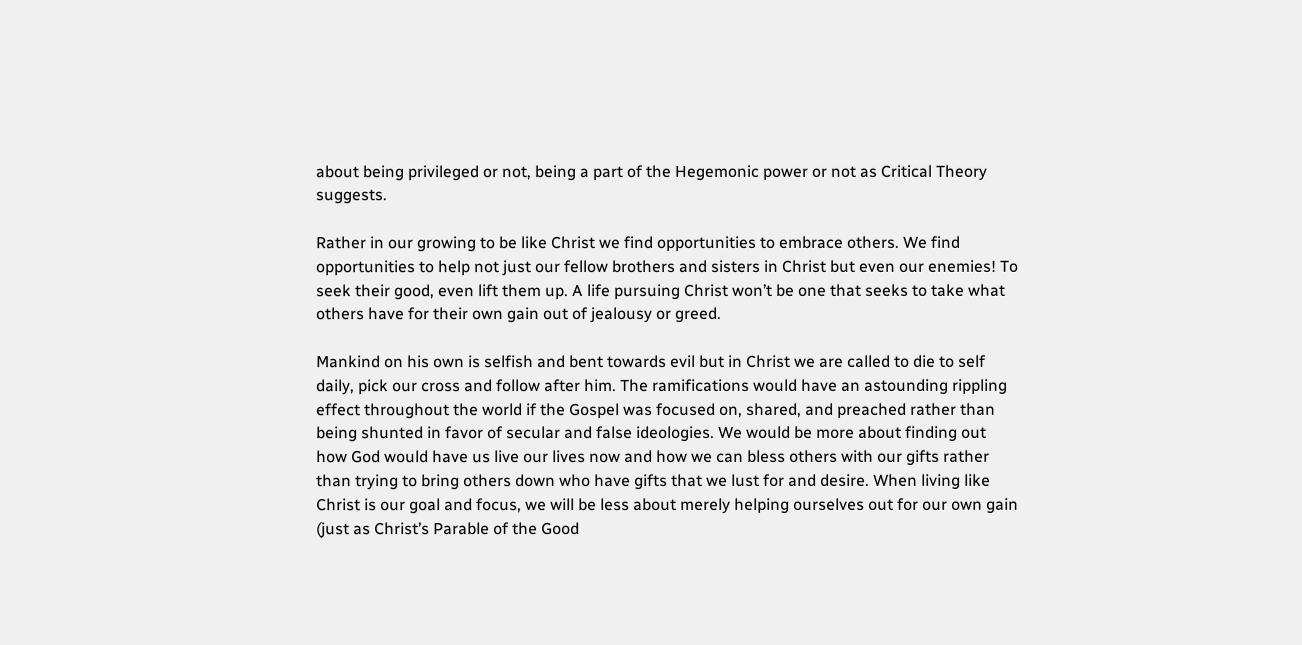about being privileged or not, being a part of the Hegemonic power or not as Critical Theory suggests.

Rather in our growing to be like Christ we find opportunities to embrace others. We find opportunities to help not just our fellow brothers and sisters in Christ but even our enemies! To seek their good, even lift them up. A life pursuing Christ won’t be one that seeks to take what others have for their own gain out of jealousy or greed.

Mankind on his own is selfish and bent towards evil but in Christ we are called to die to self daily, pick our cross and follow after him. The ramifications would have an astounding rippling effect throughout the world if the Gospel was focused on, shared, and preached rather than being shunted in favor of secular and false ideologies. We would be more about finding out how God would have us live our lives now and how we can bless others with our gifts rather than trying to bring others down who have gifts that we lust for and desire. When living like Christ is our goal and focus, we will be less about merely helping ourselves out for our own gain (just as Christ’s Parable of the Good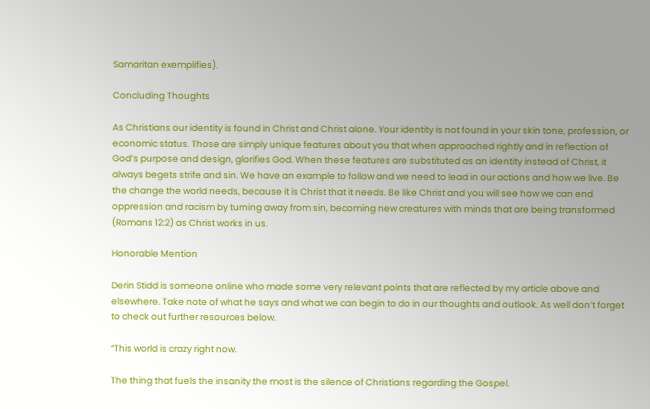Samaritan exemplifies).

Concluding Thoughts

As Christians our identity is found in Christ and Christ alone. Your identity is not found in your skin tone, profession, or economic status. Those are simply unique features about you that when approached rightly and in reflection of God’s purpose and design, glorifies God. When these features are substituted as an identity instead of Christ, it always begets strife and sin. We have an example to follow and we need to lead in our actions and how we live. Be the change the world needs, because it is Christ that it needs. Be like Christ and you will see how we can end oppression and racism by turning away from sin, becoming new creatures with minds that are being transformed (Romans 12:2) as Christ works in us.

Honorable Mention

Derin Stidd is someone online who made some very relevant points that are reflected by my article above and elsewhere. Take note of what he says and what we can begin to do in our thoughts and outlook. As well don’t forget to check out further resources below.

“This world is crazy right now.

The thing that fuels the insanity the most is the silence of Christians regarding the Gospel.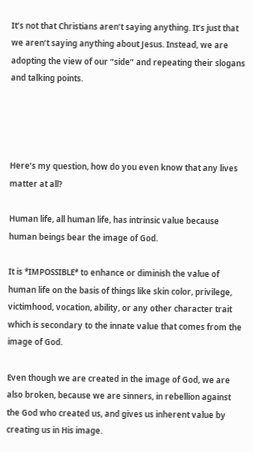It’s not that Christians aren’t saying anything. It’s just that we aren’t saying anything about Jesus. Instead, we are adopting the view of our “side” and repeating their slogans and talking points.




Here’s my question, how do you even know that any lives matter at all?

Human life, all human life, has intrinsic value because human beings bear the image of God.

It is *IMPOSSIBLE* to enhance or diminish the value of human life on the basis of things like skin color, privilege, victimhood, vocation, ability, or any other character trait which is secondary to the innate value that comes from the image of God.

Even though we are created in the image of God, we are also broken, because we are sinners, in rebellion against the God who created us, and gives us inherent value by creating us in His image.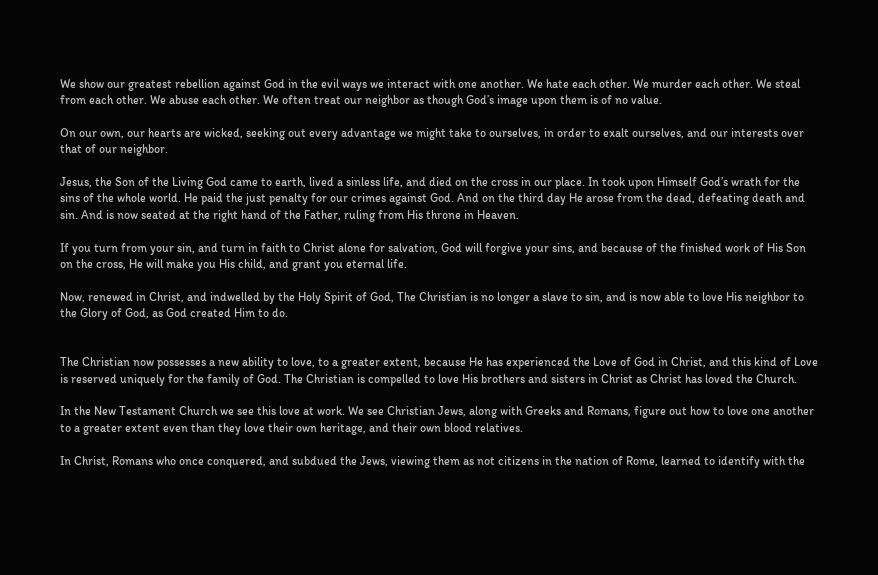We show our greatest rebellion against God in the evil ways we interact with one another. We hate each other. We murder each other. We steal from each other. We abuse each other. We often treat our neighbor as though God’s image upon them is of no value.

On our own, our hearts are wicked, seeking out every advantage we might take to ourselves, in order to exalt ourselves, and our interests over that of our neighbor.

Jesus, the Son of the Living God came to earth, lived a sinless life, and died on the cross in our place. In took upon Himself God’s wrath for the sins of the whole world. He paid the just penalty for our crimes against God. And on the third day He arose from the dead, defeating death and sin. And is now seated at the right hand of the Father, ruling from His throne in Heaven.

If you turn from your sin, and turn in faith to Christ alone for salvation, God will forgive your sins, and because of the finished work of His Son on the cross, He will make you His child, and grant you eternal life.

Now, renewed in Christ, and indwelled by the Holy Spirit of God, The Christian is no longer a slave to sin, and is now able to love His neighbor to the Glory of God, as God created Him to do.


The Christian now possesses a new ability to love, to a greater extent, because He has experienced the Love of God in Christ, and this kind of Love is reserved uniquely for the family of God. The Christian is compelled to love His brothers and sisters in Christ as Christ has loved the Church.

In the New Testament Church we see this love at work. We see Christian Jews, along with Greeks and Romans, figure out how to love one another to a greater extent even than they love their own heritage, and their own blood relatives.

In Christ, Romans who once conquered, and subdued the Jews, viewing them as not citizens in the nation of Rome, learned to identify with the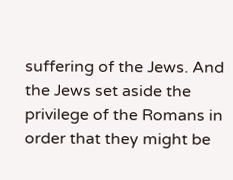suffering of the Jews. And the Jews set aside the privilege of the Romans in order that they might be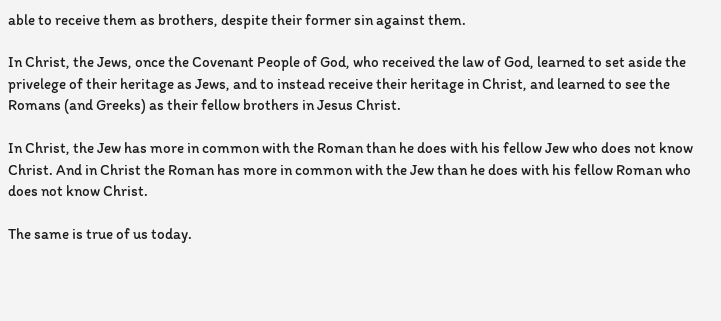able to receive them as brothers, despite their former sin against them.

In Christ, the Jews, once the Covenant People of God, who received the law of God, learned to set aside the privelege of their heritage as Jews, and to instead receive their heritage in Christ, and learned to see the Romans (and Greeks) as their fellow brothers in Jesus Christ.

In Christ, the Jew has more in common with the Roman than he does with his fellow Jew who does not know Christ. And in Christ the Roman has more in common with the Jew than he does with his fellow Roman who does not know Christ.

The same is true of us today.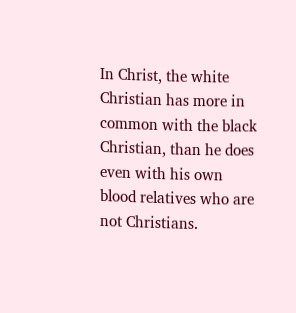In Christ, the white Christian has more in common with the black Christian, than he does even with his own blood relatives who are not Christians.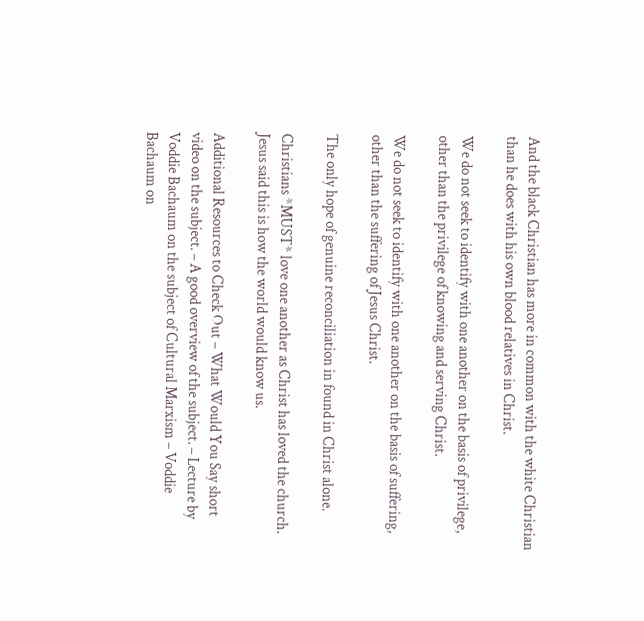And the black Christian has more in common with the white Christian than he does with his own blood relatives in Christ.

We do not seek to identify with one another on the basis of privilege, other than the privilege of knowing and serving Christ.

We do not seek to identify with one another on the basis of suffering, other than the suffering of Jesus Christ.

The only hope of genuine reconciliation in found in Christ alone.

Christians *MUST* love one another as Christ has loved the church. Jesus said this is how the world would know us.

Additional Resources to Check Out – What Would You Say short video on the subject. – A good overview of the subject. – Lecture by Voddie Bachaum on the subject of Cultural Marxism – Voddie Bachaum on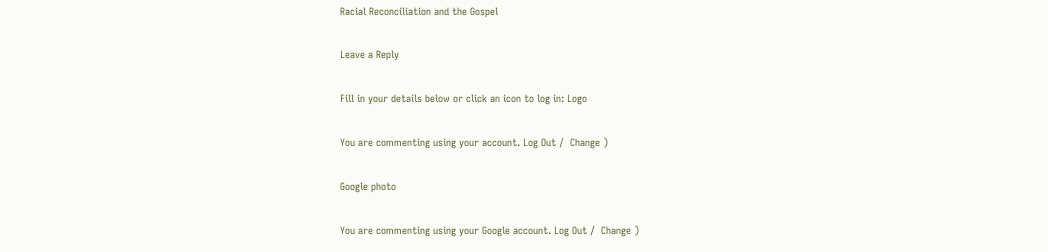Racial Reconciliation and the Gospel

Leave a Reply

Fill in your details below or click an icon to log in: Logo

You are commenting using your account. Log Out /  Change )

Google photo

You are commenting using your Google account. Log Out /  Change )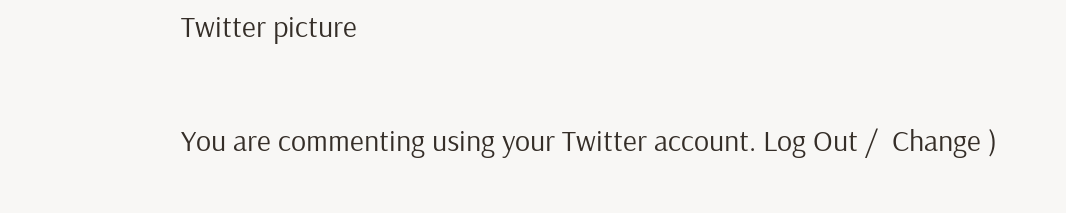Twitter picture

You are commenting using your Twitter account. Log Out /  Change )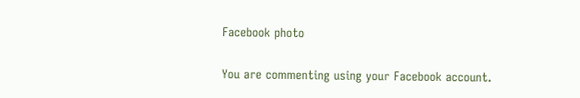Facebook photo

You are commenting using your Facebook account.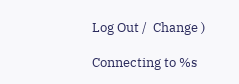Log Out /  Change )

Connecting to %s